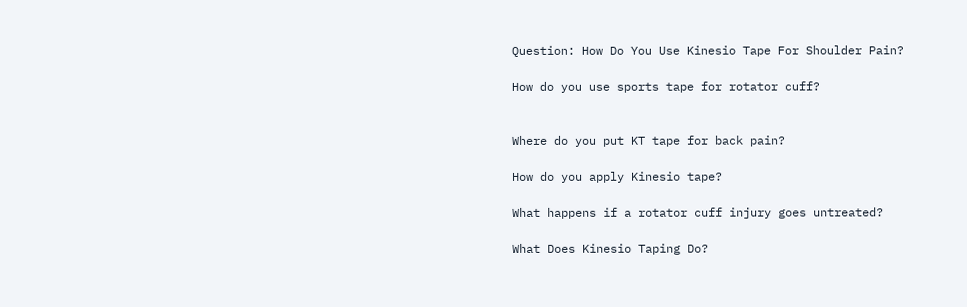Question: How Do You Use Kinesio Tape For Shoulder Pain?

How do you use sports tape for rotator cuff?


Where do you put KT tape for back pain?

How do you apply Kinesio tape?

What happens if a rotator cuff injury goes untreated?

What Does Kinesio Taping Do?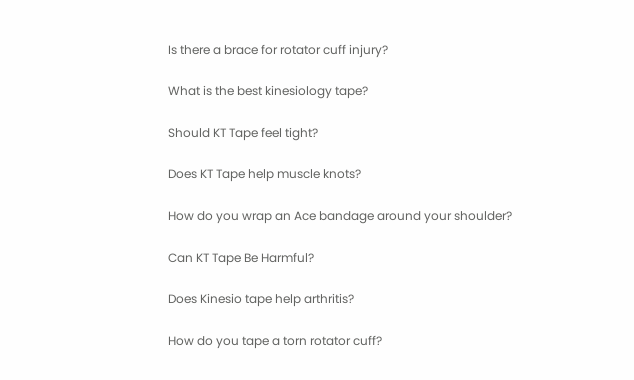Is there a brace for rotator cuff injury?

What is the best kinesiology tape?

Should KT Tape feel tight?

Does KT Tape help muscle knots?

How do you wrap an Ace bandage around your shoulder?

Can KT Tape Be Harmful?

Does Kinesio tape help arthritis?

How do you tape a torn rotator cuff?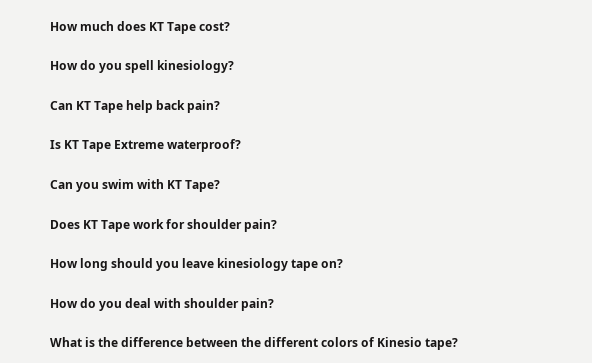How much does KT Tape cost?

How do you spell kinesiology?

Can KT Tape help back pain?

Is KT Tape Extreme waterproof?

Can you swim with KT Tape?

Does KT Tape work for shoulder pain?

How long should you leave kinesiology tape on?

How do you deal with shoulder pain?

What is the difference between the different colors of Kinesio tape?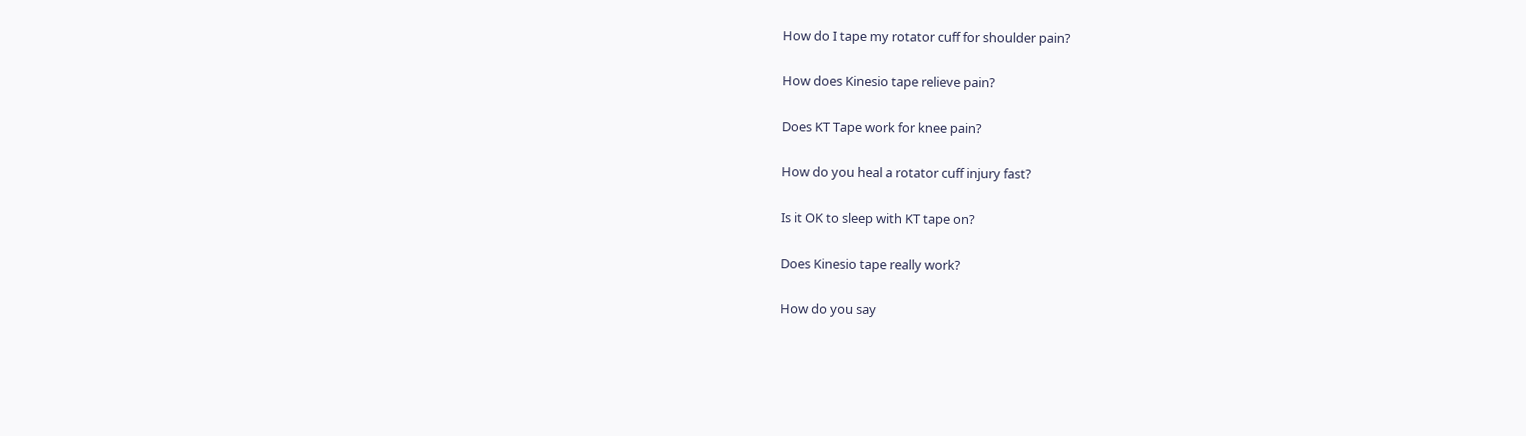How do I tape my rotator cuff for shoulder pain?

How does Kinesio tape relieve pain?

Does KT Tape work for knee pain?

How do you heal a rotator cuff injury fast?

Is it OK to sleep with KT tape on?

Does Kinesio tape really work?

How do you say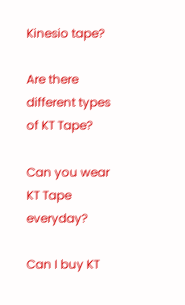Kinesio tape?

Are there different types of KT Tape?

Can you wear KT Tape everyday?

Can I buy KT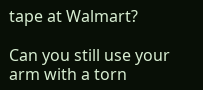tape at Walmart?

Can you still use your arm with a torn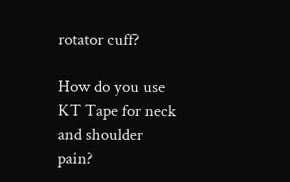rotator cuff?

How do you use KT Tape for neck and shoulder pain?